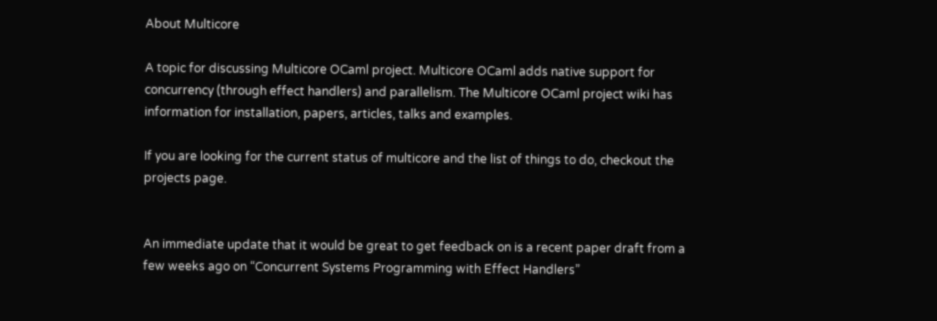About Multicore

A topic for discussing Multicore OCaml project. Multicore OCaml adds native support for concurrency (through effect handlers) and parallelism. The Multicore OCaml project wiki has information for installation, papers, articles, talks and examples.

If you are looking for the current status of multicore and the list of things to do, checkout the projects page.


An immediate update that it would be great to get feedback on is a recent paper draft from a few weeks ago on “Concurrent Systems Programming with Effect Handlers”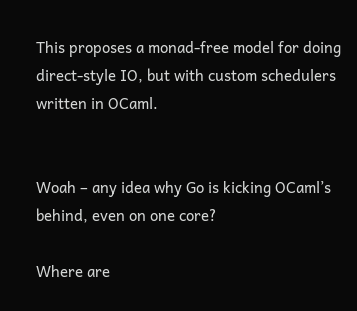This proposes a monad-free model for doing direct-style IO, but with custom schedulers written in OCaml.


Woah – any idea why Go is kicking OCaml’s behind, even on one core?

Where are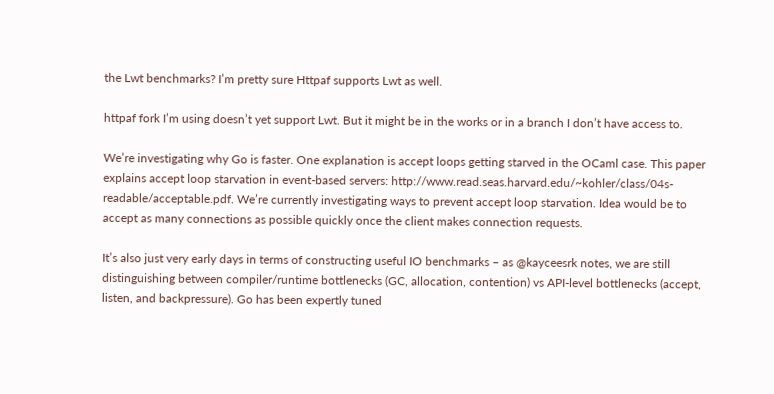the Lwt benchmarks? I’m pretty sure Httpaf supports Lwt as well.

httpaf fork I’m using doesn’t yet support Lwt. But it might be in the works or in a branch I don’t have access to.

We’re investigating why Go is faster. One explanation is accept loops getting starved in the OCaml case. This paper explains accept loop starvation in event-based servers: http://www.read.seas.harvard.edu/~kohler/class/04s-readable/acceptable.pdf. We’re currently investigating ways to prevent accept loop starvation. Idea would be to accept as many connections as possible quickly once the client makes connection requests.

It’s also just very early days in terms of constructing useful IO benchmarks – as @kayceesrk notes, we are still distinguishing between compiler/runtime bottlenecks (GC, allocation, contention) vs API-level bottlenecks (accept, listen, and backpressure). Go has been expertly tuned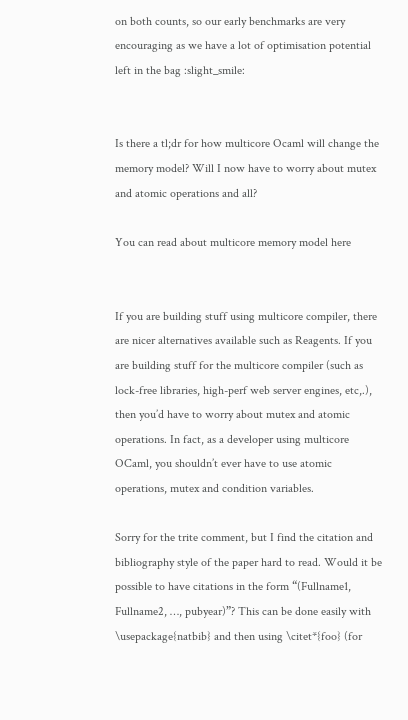on both counts, so our early benchmarks are very encouraging as we have a lot of optimisation potential left in the bag :slight_smile:


Is there a tl;dr for how multicore Ocaml will change the memory model? Will I now have to worry about mutex and atomic operations and all?

You can read about multicore memory model here


If you are building stuff using multicore compiler, there are nicer alternatives available such as Reagents. If you are building stuff for the multicore compiler (such as lock-free libraries, high-perf web server engines, etc,.), then you’d have to worry about mutex and atomic operations. In fact, as a developer using multicore OCaml, you shouldn’t ever have to use atomic operations, mutex and condition variables.

Sorry for the trite comment, but I find the citation and bibliography style of the paper hard to read. Would it be possible to have citations in the form “(Fullname1, Fullname2, …, pubyear)”? This can be done easily with \usepackage{natbib} and then using \citet*{foo} (for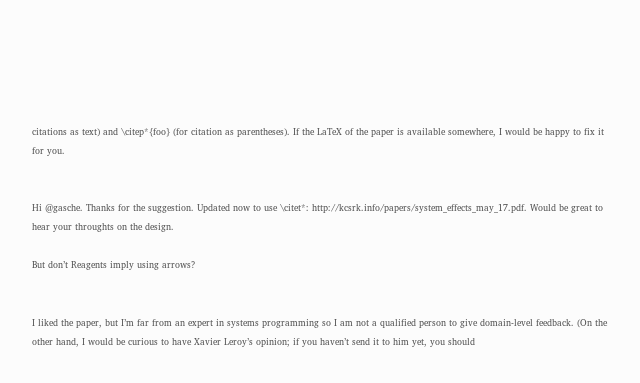citations as text) and \citep*{foo} (for citation as parentheses). If the LaTeX of the paper is available somewhere, I would be happy to fix it for you.


Hi @gasche. Thanks for the suggestion. Updated now to use \citet*: http://kcsrk.info/papers/system_effects_may_17.pdf. Would be great to hear your throughts on the design.

But don’t Reagents imply using arrows?


I liked the paper, but I’m far from an expert in systems programming so I am not a qualified person to give domain-level feedback. (On the other hand, I would be curious to have Xavier Leroy’s opinion; if you haven’t send it to him yet, you should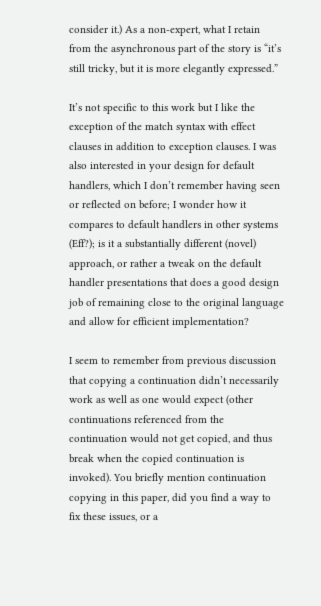consider it.) As a non-expert, what I retain from the asynchronous part of the story is “it’s still tricky, but it is more elegantly expressed.”

It’s not specific to this work but I like the exception of the match syntax with effect clauses in addition to exception clauses. I was also interested in your design for default handlers, which I don’t remember having seen or reflected on before; I wonder how it compares to default handlers in other systems (Eff?); is it a substantially different (novel) approach, or rather a tweak on the default handler presentations that does a good design job of remaining close to the original language and allow for efficient implementation?

I seem to remember from previous discussion that copying a continuation didn’t necessarily work as well as one would expect (other continuations referenced from the continuation would not get copied, and thus break when the copied continuation is invoked). You briefly mention continuation copying in this paper, did you find a way to fix these issues, or a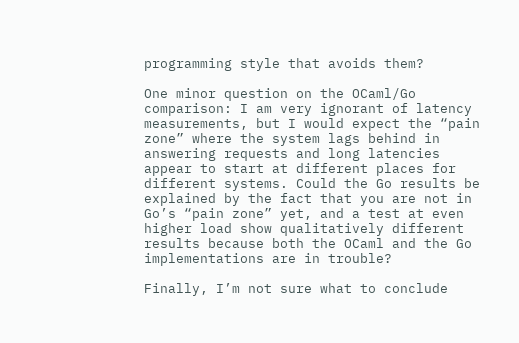programming style that avoids them?

One minor question on the OCaml/Go comparison: I am very ignorant of latency measurements, but I would expect the “pain zone” where the system lags behind in answering requests and long latencies appear to start at different places for different systems. Could the Go results be explained by the fact that you are not in Go’s “pain zone” yet, and a test at even higher load show qualitatively different results because both the OCaml and the Go implementations are in trouble?

Finally, I’m not sure what to conclude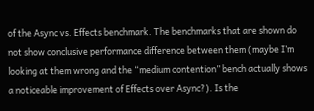of the Async vs. Effects benchmark. The benchmarks that are shown do not show conclusive performance difference between them (maybe I’m looking at them wrong and the “medium contention” bench actually shows a noticeable improvement of Effects over Async?). Is the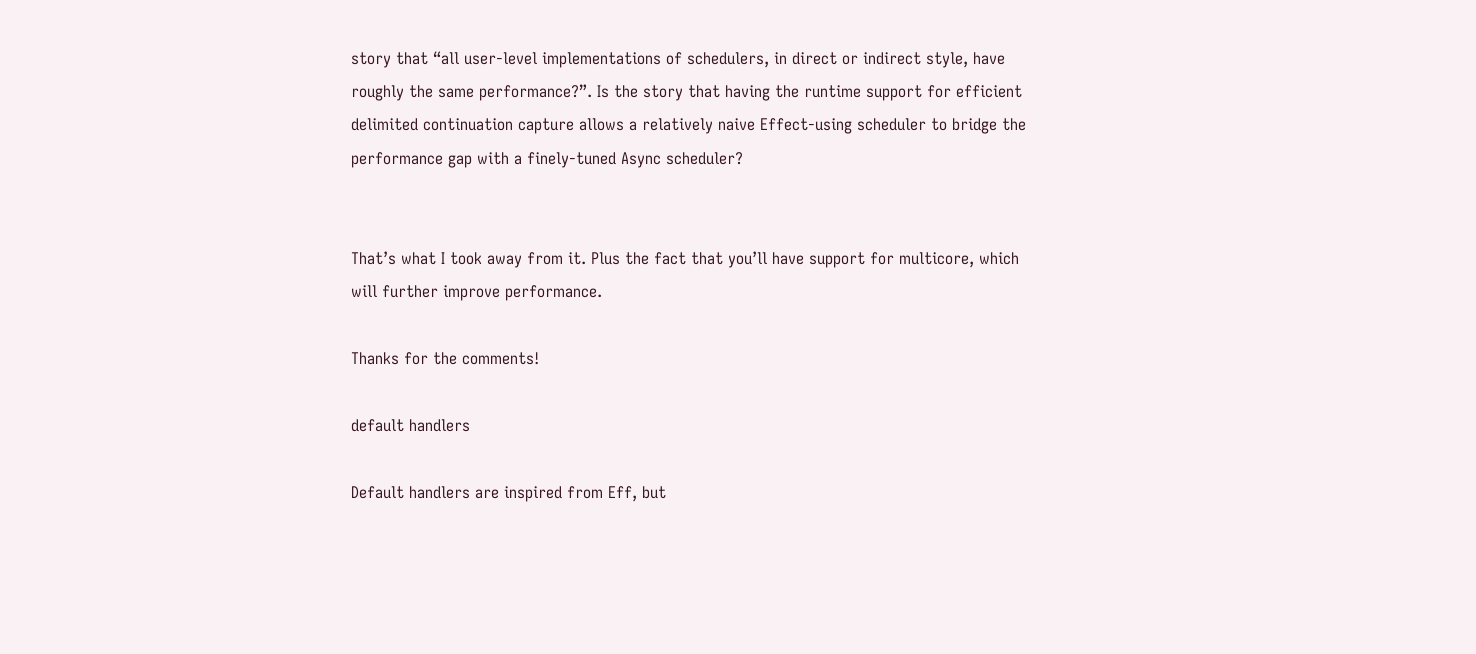story that “all user-level implementations of schedulers, in direct or indirect style, have roughly the same performance?”. Is the story that having the runtime support for efficient delimited continuation capture allows a relatively naive Effect-using scheduler to bridge the performance gap with a finely-tuned Async scheduler?


That’s what I took away from it. Plus the fact that you’ll have support for multicore, which will further improve performance.

Thanks for the comments!

default handlers

Default handlers are inspired from Eff, but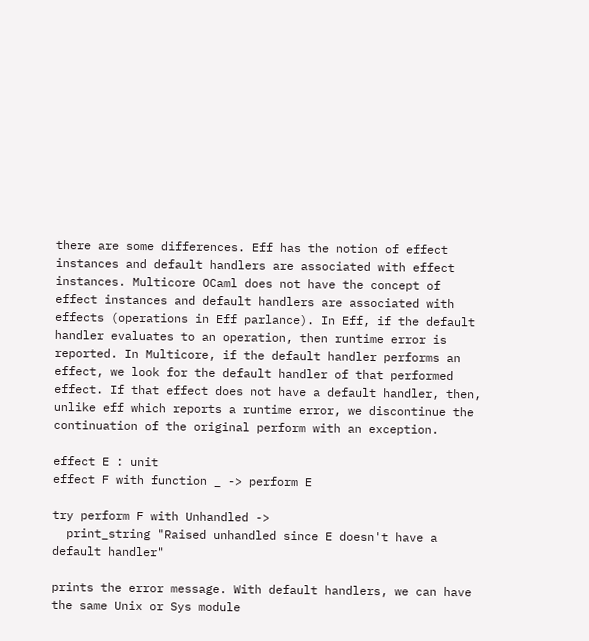there are some differences. Eff has the notion of effect instances and default handlers are associated with effect instances. Multicore OCaml does not have the concept of effect instances and default handlers are associated with effects (operations in Eff parlance). In Eff, if the default handler evaluates to an operation, then runtime error is reported. In Multicore, if the default handler performs an effect, we look for the default handler of that performed effect. If that effect does not have a default handler, then, unlike eff which reports a runtime error, we discontinue the continuation of the original perform with an exception.

effect E : unit
effect F with function _ -> perform E

try perform F with Unhandled ->
  print_string "Raised unhandled since E doesn't have a default handler"

prints the error message. With default handlers, we can have the same Unix or Sys module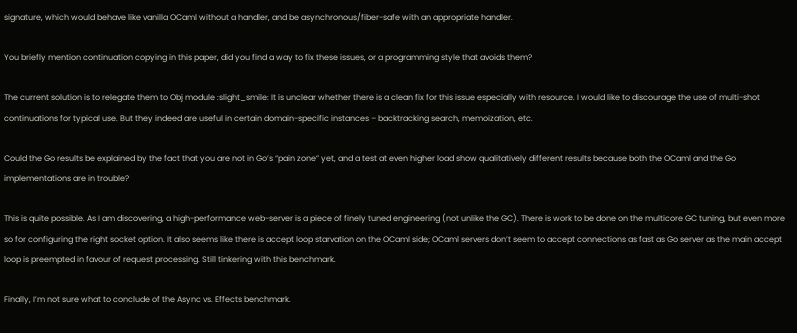signature, which would behave like vanilla OCaml without a handler, and be asynchronous/fiber-safe with an appropriate handler.

You briefly mention continuation copying in this paper, did you find a way to fix these issues, or a programming style that avoids them?

The current solution is to relegate them to Obj module :slight_smile: It is unclear whether there is a clean fix for this issue especially with resource. I would like to discourage the use of multi-shot continuations for typical use. But they indeed are useful in certain domain-specific instances – backtracking search, memoization, etc.

Could the Go results be explained by the fact that you are not in Go’s “pain zone” yet, and a test at even higher load show qualitatively different results because both the OCaml and the Go implementations are in trouble?

This is quite possible. As I am discovering, a high-performance web-server is a piece of finely tuned engineering (not unlike the GC). There is work to be done on the multicore GC tuning, but even more so for configuring the right socket option. It also seems like there is accept loop starvation on the OCaml side; OCaml servers don’t seem to accept connections as fast as Go server as the main accept loop is preempted in favour of request processing. Still tinkering with this benchmark.

Finally, I’m not sure what to conclude of the Async vs. Effects benchmark.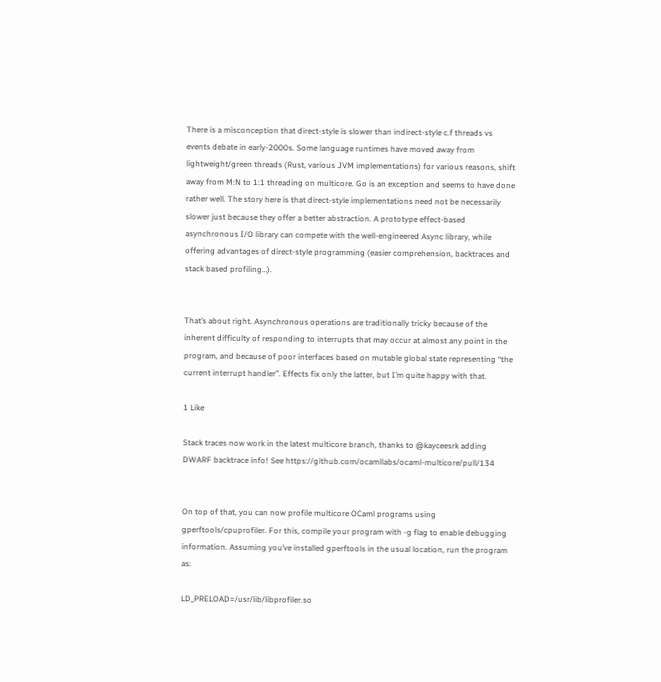There is a misconception that direct-style is slower than indirect-style c.f threads vs events debate in early-2000s. Some language runtimes have moved away from lightweight/green threads (Rust, various JVM implementations) for various reasons, shift away from M:N to 1:1 threading on multicore. Go is an exception and seems to have done rather well. The story here is that direct-style implementations need not be necessarily slower just because they offer a better abstraction. A prototype effect-based asynchronous I/O library can compete with the well-engineered Async library, while offering advantages of direct-style programming (easier comprehension, backtraces and stack based profiling…).


That’s about right. Asynchronous operations are traditionally tricky because of the inherent difficulty of responding to interrupts that may occur at almost any point in the program, and because of poor interfaces based on mutable global state representing “the current interrupt handler”. Effects fix only the latter, but I’m quite happy with that.

1 Like

Stack traces now work in the latest multicore branch, thanks to @kayceesrk adding DWARF backtrace info! See https://github.com/ocamllabs/ocaml-multicore/pull/134


On top of that, you can now profile multicore OCaml programs using gperftools/cpuprofiler. For this, compile your program with -g flag to enable debugging information. Assuming you’ve installed gperftools in the usual location, run the program as:

LD_PRELOAD=/usr/lib/libprofiler.so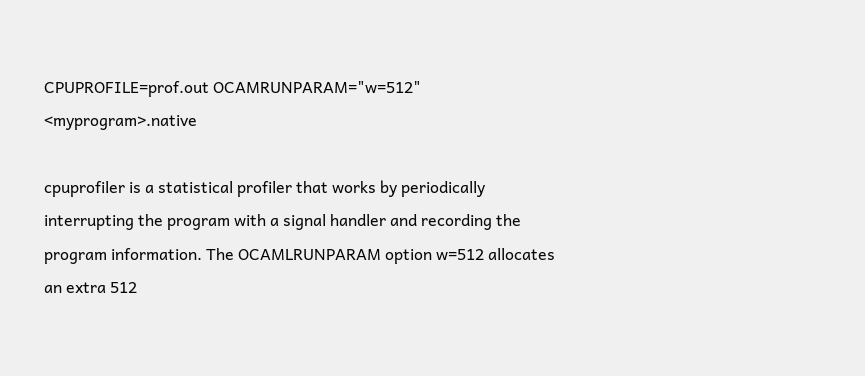CPUPROFILE=prof.out OCAMRUNPARAM="w=512" <myprogram>.native

cpuprofiler is a statistical profiler that works by periodically interrupting the program with a signal handler and recording the program information. The OCAMLRUNPARAM option w=512 allocates an extra 512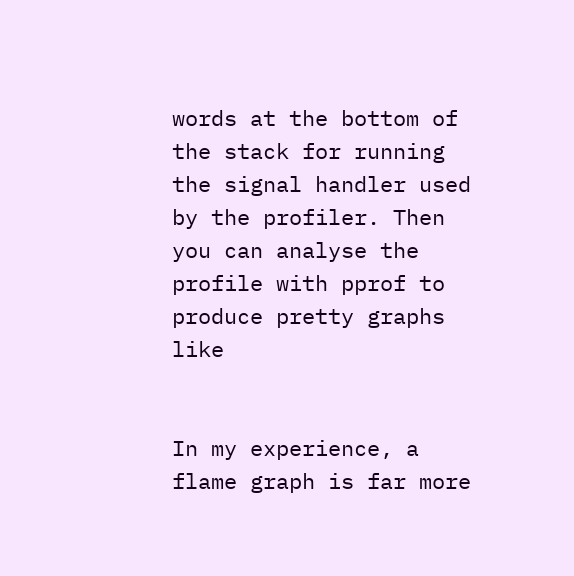words at the bottom of the stack for running the signal handler used by the profiler. Then you can analyse the profile with pprof to produce pretty graphs like


In my experience, a flame graph is far more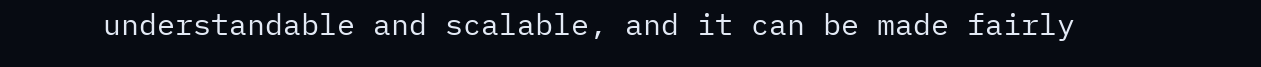understandable and scalable, and it can be made fairly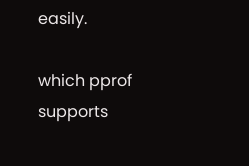easily.

which pprof supports